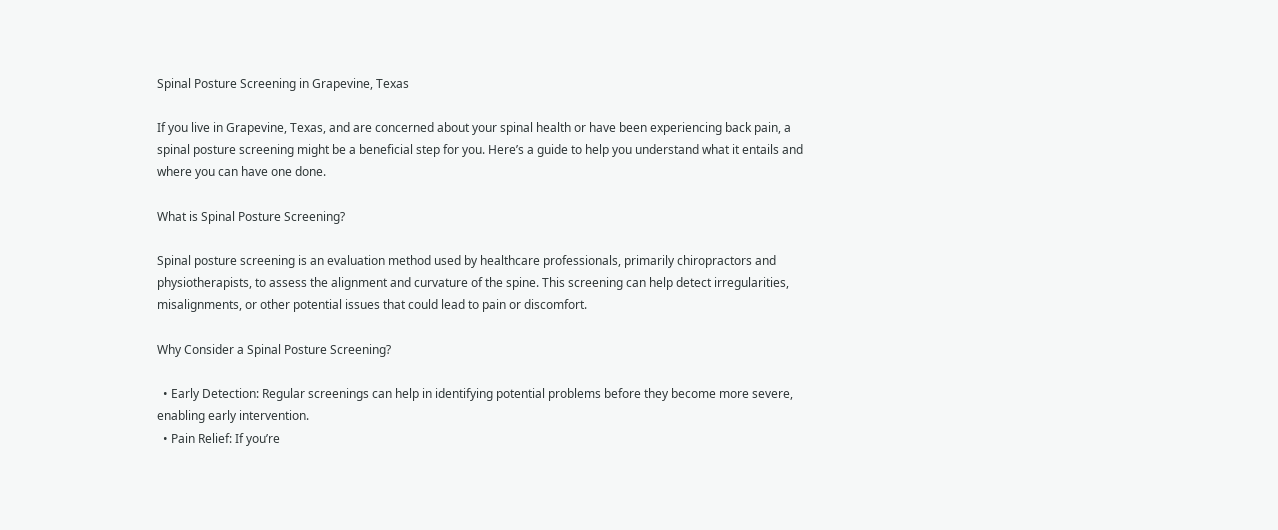Spinal Posture Screening in Grapevine, Texas

If you live in Grapevine, Texas, and are concerned about your spinal health or have been experiencing back pain, a spinal posture screening might be a beneficial step for you. Here’s a guide to help you understand what it entails and where you can have one done.

What is Spinal Posture Screening?

Spinal posture screening is an evaluation method used by healthcare professionals, primarily chiropractors and physiotherapists, to assess the alignment and curvature of the spine. This screening can help detect irregularities, misalignments, or other potential issues that could lead to pain or discomfort.

Why Consider a Spinal Posture Screening?

  • Early Detection: Regular screenings can help in identifying potential problems before they become more severe, enabling early intervention.
  • Pain Relief: If you’re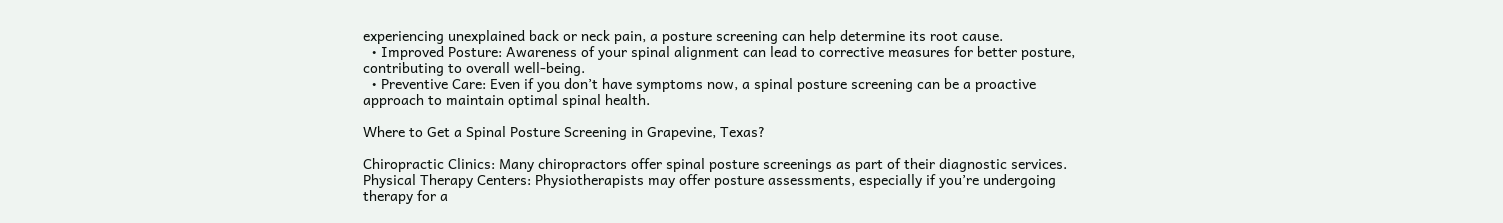experiencing unexplained back or neck pain, a posture screening can help determine its root cause.
  • Improved Posture: Awareness of your spinal alignment can lead to corrective measures for better posture, contributing to overall well-being.
  • Preventive Care: Even if you don’t have symptoms now, a spinal posture screening can be a proactive approach to maintain optimal spinal health.

Where to Get a Spinal Posture Screening in Grapevine, Texas?

Chiropractic Clinics: Many chiropractors offer spinal posture screenings as part of their diagnostic services.
Physical Therapy Centers: Physiotherapists may offer posture assessments, especially if you’re undergoing therapy for a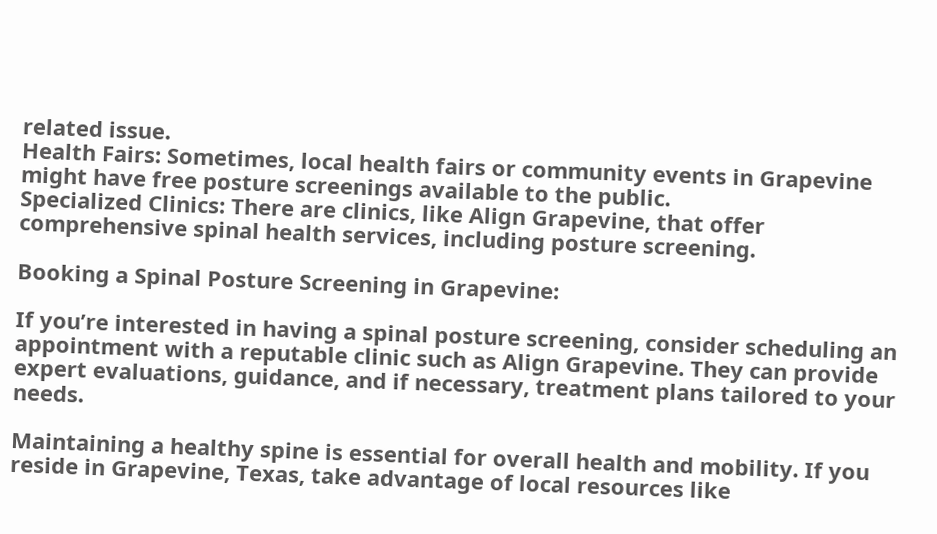related issue.
Health Fairs: Sometimes, local health fairs or community events in Grapevine might have free posture screenings available to the public.
Specialized Clinics: There are clinics, like Align Grapevine, that offer comprehensive spinal health services, including posture screening.

Booking a Spinal Posture Screening in Grapevine:

If you’re interested in having a spinal posture screening, consider scheduling an appointment with a reputable clinic such as Align Grapevine. They can provide expert evaluations, guidance, and if necessary, treatment plans tailored to your needs.

Maintaining a healthy spine is essential for overall health and mobility. If you reside in Grapevine, Texas, take advantage of local resources like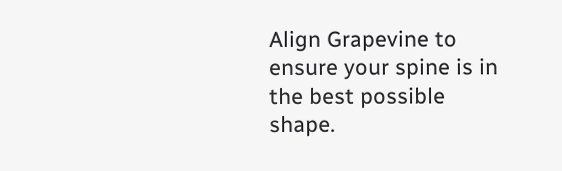Align Grapevine to ensure your spine is in the best possible shape.